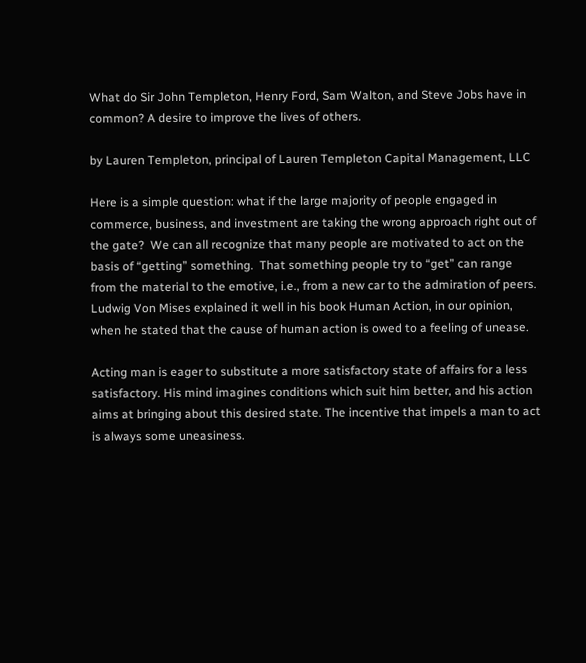What do Sir John Templeton, Henry Ford, Sam Walton, and Steve Jobs have in common? A desire to improve the lives of others.

by Lauren Templeton, principal of Lauren Templeton Capital Management, LLC

Here is a simple question: what if the large majority of people engaged in commerce, business, and investment are taking the wrong approach right out of the gate?  We can all recognize that many people are motivated to act on the basis of “getting” something.  That something people try to “get” can range from the material to the emotive, i.e., from a new car to the admiration of peers. Ludwig Von Mises explained it well in his book Human Action, in our opinion, when he stated that the cause of human action is owed to a feeling of unease.

Acting man is eager to substitute a more satisfactory state of affairs for a less satisfactory. His mind imagines conditions which suit him better, and his action aims at bringing about this desired state. The incentive that impels a man to act is always some uneasiness.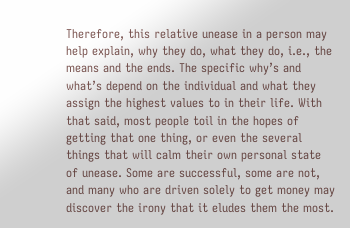Therefore, this relative unease in a person may help explain, why they do, what they do, i.e., the means and the ends. The specific why’s and what’s depend on the individual and what they assign the highest values to in their life. With that said, most people toil in the hopes of getting that one thing, or even the several things that will calm their own personal state of unease. Some are successful, some are not, and many who are driven solely to get money may discover the irony that it eludes them the most.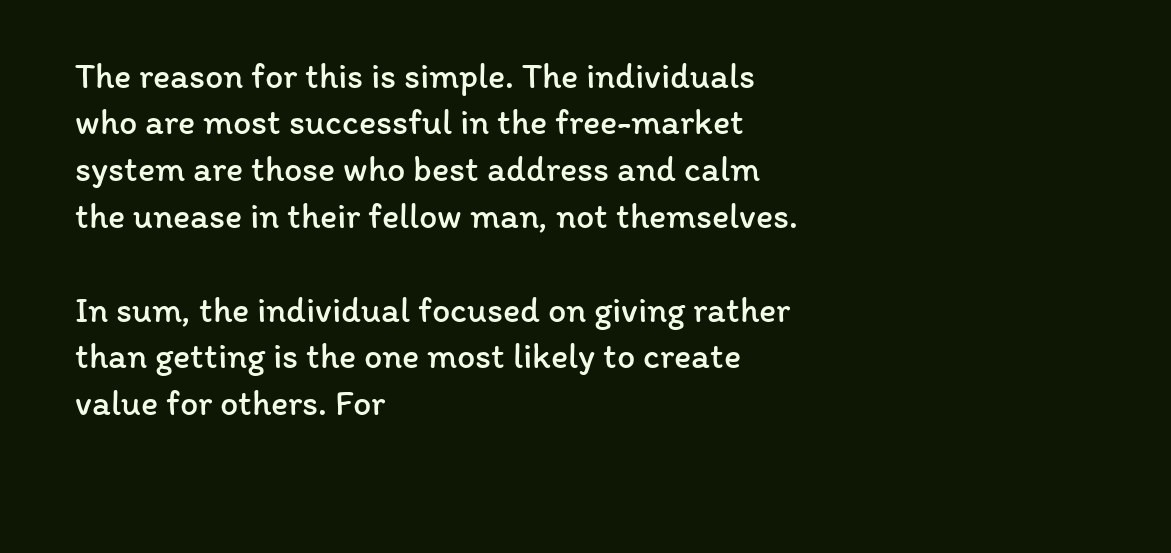The reason for this is simple. The individuals who are most successful in the free-market system are those who best address and calm the unease in their fellow man, not themselves.

In sum, the individual focused on giving rather than getting is the one most likely to create value for others. For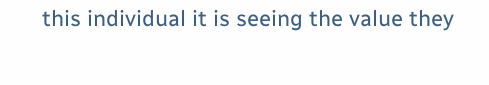this individual it is seeing the value they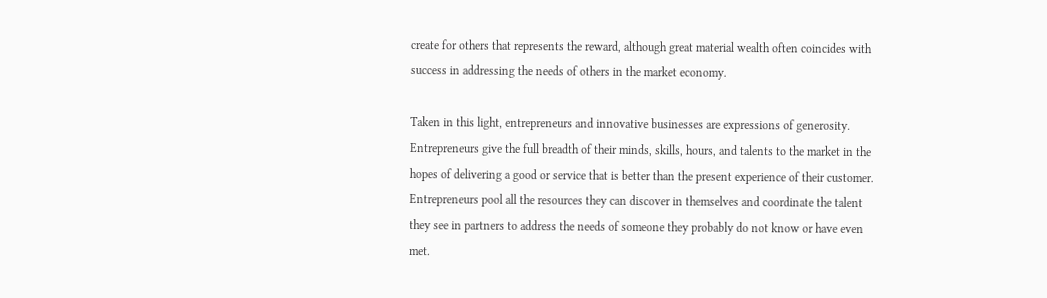create for others that represents the reward, although great material wealth often coincides with success in addressing the needs of others in the market economy.

Taken in this light, entrepreneurs and innovative businesses are expressions of generosity. Entrepreneurs give the full breadth of their minds, skills, hours, and talents to the market in the hopes of delivering a good or service that is better than the present experience of their customer. Entrepreneurs pool all the resources they can discover in themselves and coordinate the talent they see in partners to address the needs of someone they probably do not know or have even met.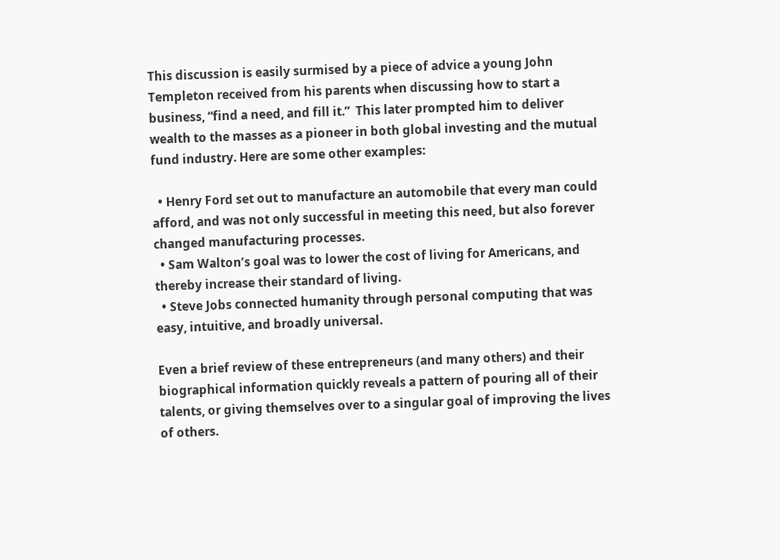This discussion is easily surmised by a piece of advice a young John Templeton received from his parents when discussing how to start a business, “find a need, and fill it.”  This later prompted him to deliver wealth to the masses as a pioneer in both global investing and the mutual fund industry. Here are some other examples:

  • Henry Ford set out to manufacture an automobile that every man could afford, and was not only successful in meeting this need, but also forever changed manufacturing processes.
  • Sam Walton’s goal was to lower the cost of living for Americans, and thereby increase their standard of living.
  • Steve Jobs connected humanity through personal computing that was easy, intuitive, and broadly universal.

Even a brief review of these entrepreneurs (and many others) and their biographical information quickly reveals a pattern of pouring all of their talents, or giving themselves over to a singular goal of improving the lives of others.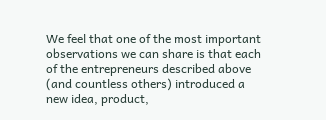We feel that one of the most important observations we can share is that each of the entrepreneurs described above (and countless others) introduced a new idea, product,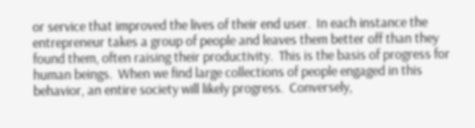or service that improved the lives of their end user.  In each instance the entrepreneur takes a group of people and leaves them better off than they found them, often raising their productivity.  This is the basis of progress for human beings.  When we find large collections of people engaged in this behavior, an entire society will likely progress.  Conversely,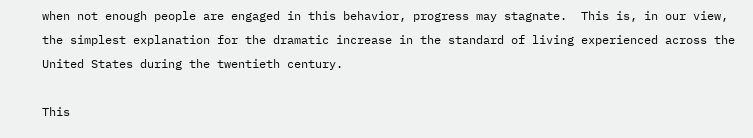when not enough people are engaged in this behavior, progress may stagnate.  This is, in our view, the simplest explanation for the dramatic increase in the standard of living experienced across the United States during the twentieth century.

This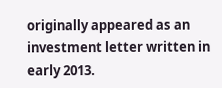originally appeared as an investment letter written in early 2013.